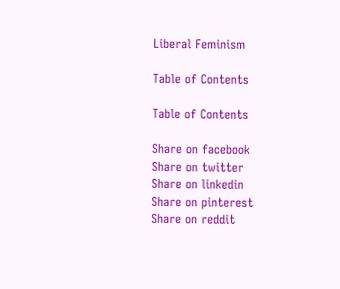Liberal Feminism

Table of Contents

Table of Contents

Share on facebook
Share on twitter
Share on linkedin
Share on pinterest
Share on reddit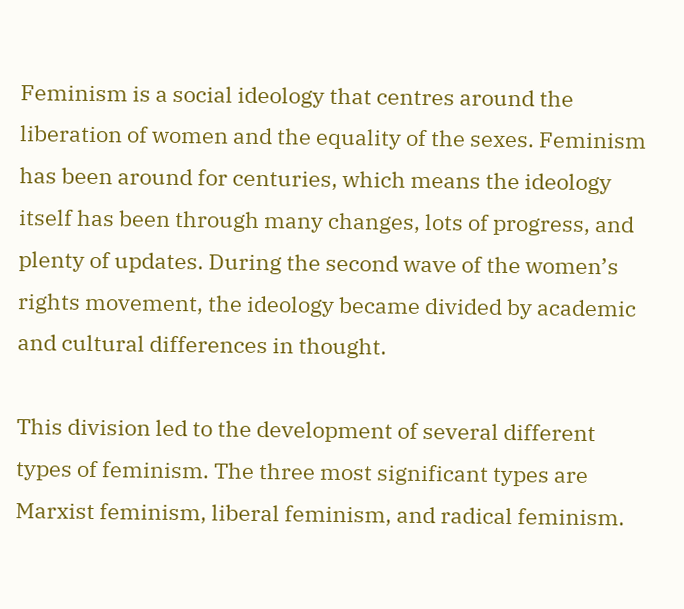Feminism is a social ideology that centres around the liberation of women and the equality of the sexes. Feminism has been around for centuries, which means the ideology itself has been through many changes, lots of progress, and plenty of updates. During the second wave of the women’s rights movement, the ideology became divided by academic and cultural differences in thought.

This division led to the development of several different types of feminism. The three most significant types are Marxist feminism, liberal feminism, and radical feminism.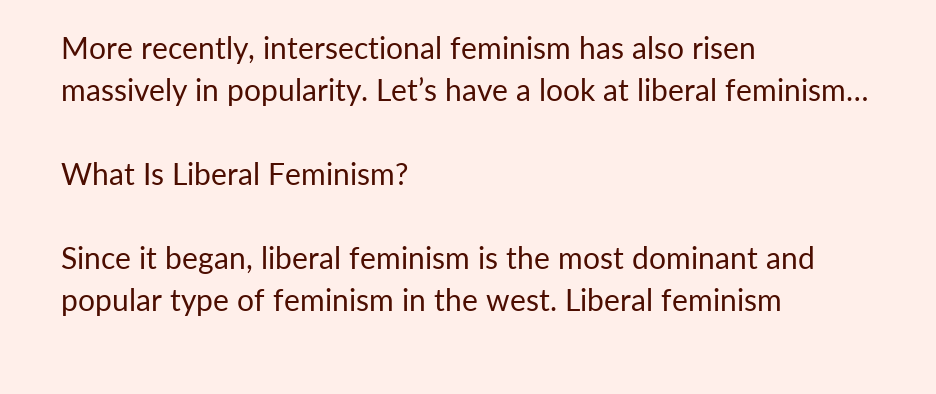More recently, intersectional feminism has also risen massively in popularity. Let’s have a look at liberal feminism…

What Is Liberal Feminism?

Since it began, liberal feminism is the most dominant and popular type of feminism in the west. Liberal feminism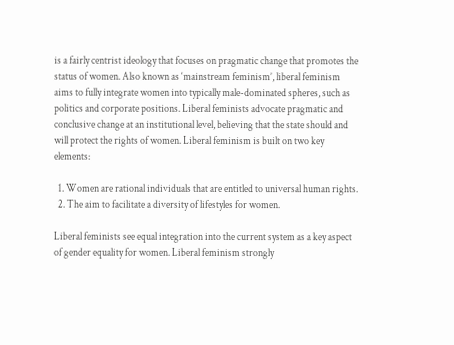is a fairly centrist ideology that focuses on pragmatic change that promotes the status of women. Also known as ‘mainstream feminism’, liberal feminism aims to fully integrate women into typically male-dominated spheres, such as politics and corporate positions. Liberal feminists advocate pragmatic and conclusive change at an institutional level, believing that the state should and will protect the rights of women. Liberal feminism is built on two key elements:

  1. Women are rational individuals that are entitled to universal human rights.
  2. The aim to facilitate a diversity of lifestyles for women.

Liberal feminists see equal integration into the current system as a key aspect of gender equality for women. Liberal feminism strongly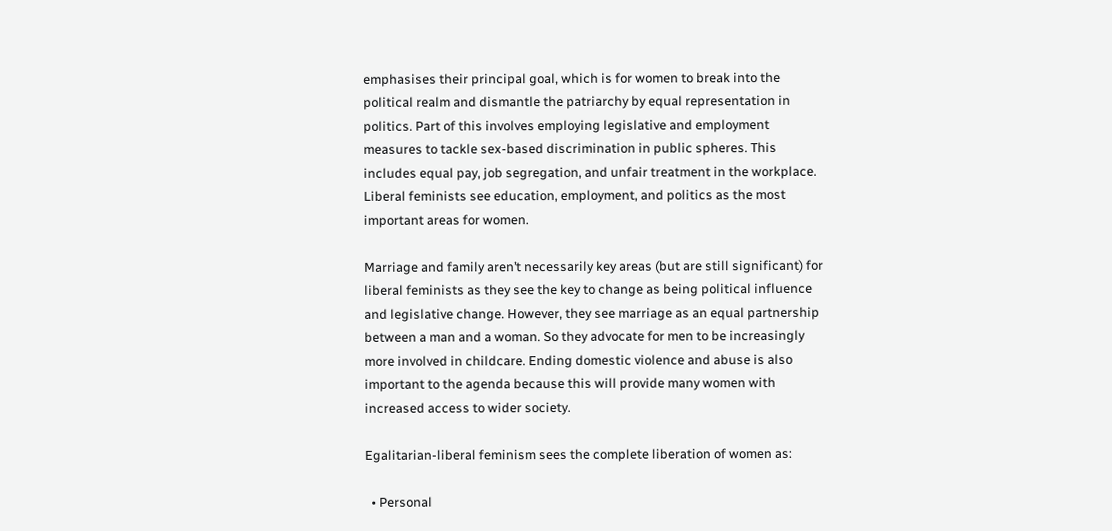emphasises their principal goal, which is for women to break into the political realm and dismantle the patriarchy by equal representation in politics. Part of this involves employing legislative and employment measures to tackle sex-based discrimination in public spheres. This includes equal pay, job segregation, and unfair treatment in the workplace. Liberal feminists see education, employment, and politics as the most important areas for women.

Marriage and family aren’t necessarily key areas (but are still significant) for liberal feminists as they see the key to change as being political influence and legislative change. However, they see marriage as an equal partnership between a man and a woman. So they advocate for men to be increasingly more involved in childcare. Ending domestic violence and abuse is also important to the agenda because this will provide many women with increased access to wider society.

Egalitarian-liberal feminism sees the complete liberation of women as:

  • Personal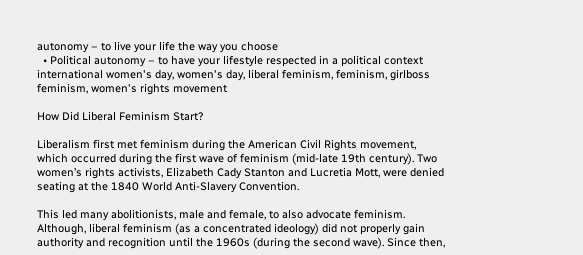autonomy – to live your life the way you choose
  • Political autonomy – to have your lifestyle respected in a political context
international women's day, women's day, liberal feminism, feminism, girlboss feminism, women's rights movement

How Did Liberal Feminism Start?

Liberalism first met feminism during the American Civil Rights movement, which occurred during the first wave of feminism (mid-late 19th century). Two women’s rights activists, Elizabeth Cady Stanton and Lucretia Mott, were denied seating at the 1840 World Anti-Slavery Convention.

This led many abolitionists, male and female, to also advocate feminism. Although, liberal feminism (as a concentrated ideology) did not properly gain authority and recognition until the 1960s (during the second wave). Since then,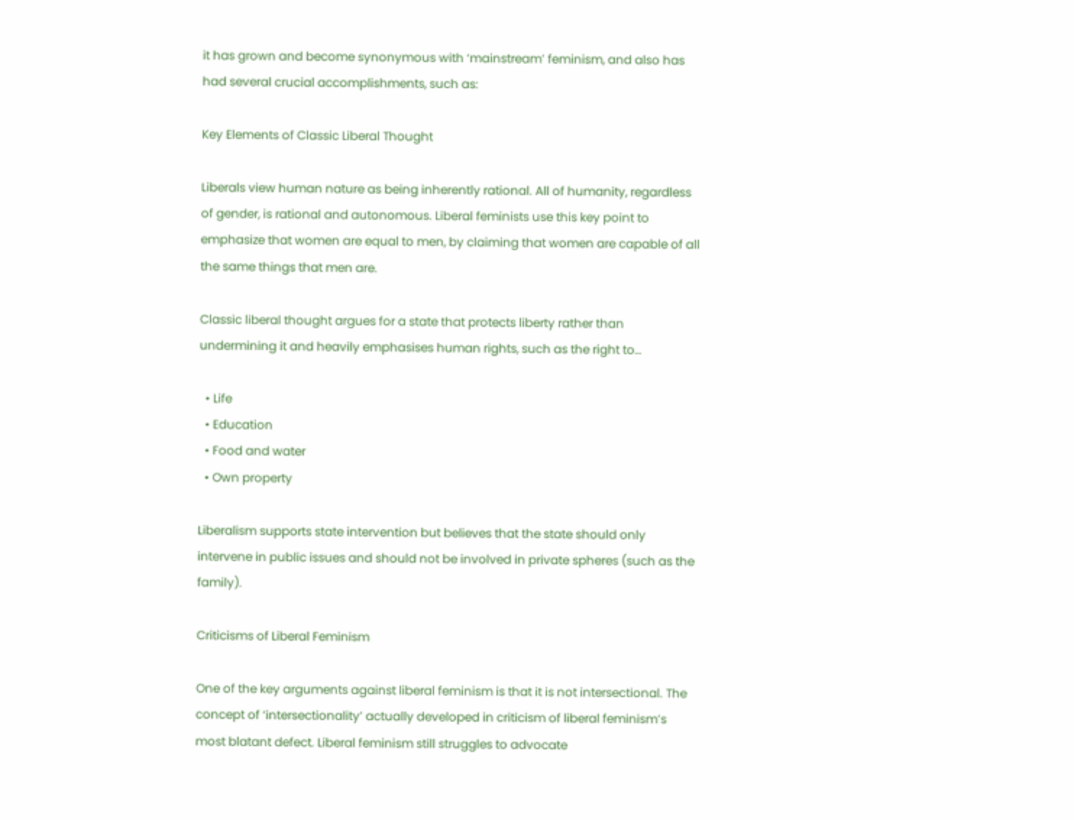it has grown and become synonymous with ‘mainstream’ feminism, and also has had several crucial accomplishments, such as:

Key Elements of Classic Liberal Thought

Liberals view human nature as being inherently rational. All of humanity, regardless of gender, is rational and autonomous. Liberal feminists use this key point to emphasize that women are equal to men, by claiming that women are capable of all the same things that men are.

Classic liberal thought argues for a state that protects liberty rather than undermining it and heavily emphasises human rights, such as the right to…

  • Life
  • Education
  • Food and water
  • Own property

Liberalism supports state intervention but believes that the state should only intervene in public issues and should not be involved in private spheres (such as the family).

Criticisms of Liberal Feminism

One of the key arguments against liberal feminism is that it is not intersectional. The concept of ‘intersectionality’ actually developed in criticism of liberal feminism’s most blatant defect. Liberal feminism still struggles to advocate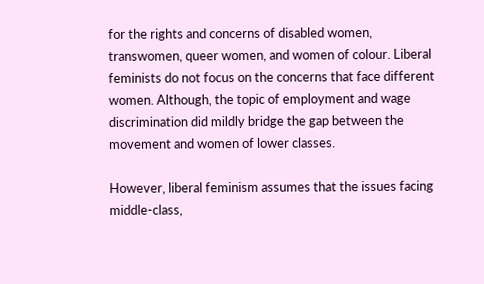for the rights and concerns of disabled women, transwomen, queer women, and women of colour. Liberal feminists do not focus on the concerns that face different women. Although, the topic of employment and wage discrimination did mildly bridge the gap between the movement and women of lower classes.

However, liberal feminism assumes that the issues facing middle-class,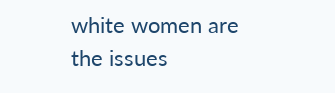white women are the issues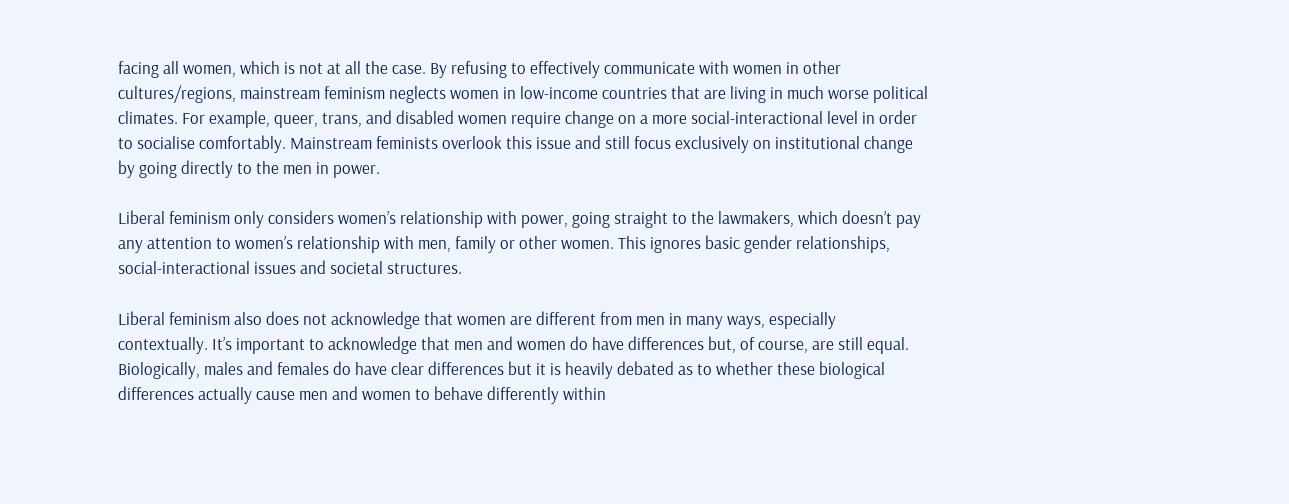facing all women, which is not at all the case. By refusing to effectively communicate with women in other cultures/regions, mainstream feminism neglects women in low-income countries that are living in much worse political climates. For example, queer, trans, and disabled women require change on a more social-interactional level in order to socialise comfortably. Mainstream feminists overlook this issue and still focus exclusively on institutional change by going directly to the men in power.

Liberal feminism only considers women’s relationship with power, going straight to the lawmakers, which doesn’t pay any attention to women’s relationship with men, family or other women. This ignores basic gender relationships, social-interactional issues and societal structures.

Liberal feminism also does not acknowledge that women are different from men in many ways, especially contextually. It’s important to acknowledge that men and women do have differences but, of course, are still equal. Biologically, males and females do have clear differences but it is heavily debated as to whether these biological differences actually cause men and women to behave differently within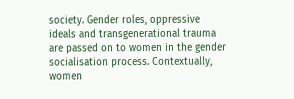society. Gender roles, oppressive ideals and transgenerational trauma are passed on to women in the gender socialisation process. Contextually, women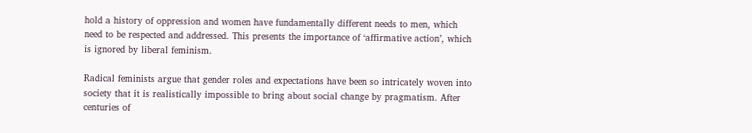hold a history of oppression and women have fundamentally different needs to men, which need to be respected and addressed. This presents the importance of ‘affirmative action’, which is ignored by liberal feminism.

Radical feminists argue that gender roles and expectations have been so intricately woven into society that it is realistically impossible to bring about social change by pragmatism. After centuries of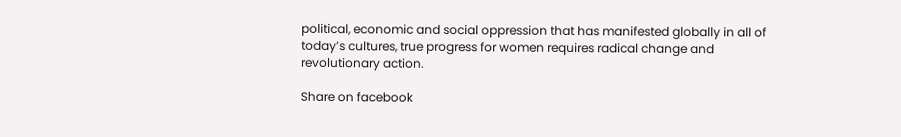political, economic and social oppression that has manifested globally in all of today’s cultures, true progress for women requires radical change and revolutionary action.

Share on facebook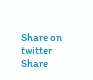Share on twitter
Share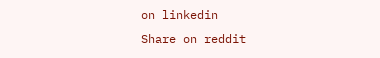on linkedin
Share on reddit